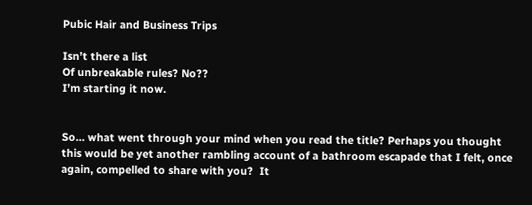Pubic Hair and Business Trips

Isn’t there a list
Of unbreakable rules? No??
I’m starting it now.


So… what went through your mind when you read the title? Perhaps you thought this would be yet another rambling account of a bathroom escapade that I felt, once again, compelled to share with you?  It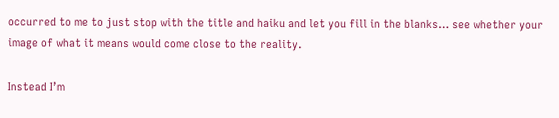occurred to me to just stop with the title and haiku and let you fill in the blanks… see whether your image of what it means would come close to the reality.

Instead I’m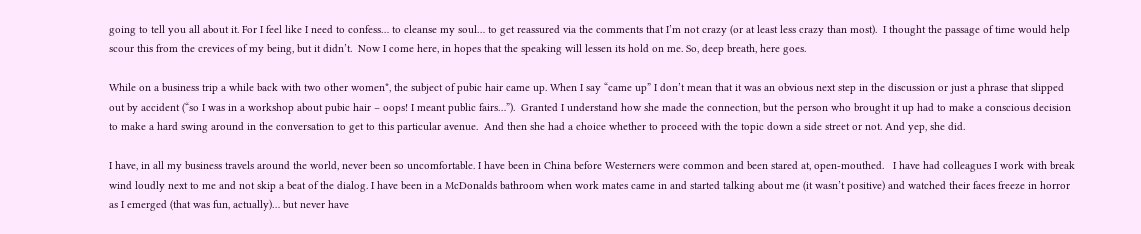going to tell you all about it. For I feel like I need to confess… to cleanse my soul… to get reassured via the comments that I’m not crazy (or at least less crazy than most).  I thought the passage of time would help scour this from the crevices of my being, but it didn’t.  Now I come here, in hopes that the speaking will lessen its hold on me. So, deep breath, here goes.

While on a business trip a while back with two other women*, the subject of pubic hair came up. When I say “came up” I don’t mean that it was an obvious next step in the discussion or just a phrase that slipped out by accident (“so I was in a workshop about pubic hair – oops! I meant public fairs…”).  Granted I understand how she made the connection, but the person who brought it up had to make a conscious decision to make a hard swing around in the conversation to get to this particular avenue.  And then she had a choice whether to proceed with the topic down a side street or not. And yep, she did.

I have, in all my business travels around the world, never been so uncomfortable. I have been in China before Westerners were common and been stared at, open-mouthed.   I have had colleagues I work with break wind loudly next to me and not skip a beat of the dialog. I have been in a McDonalds bathroom when work mates came in and started talking about me (it wasn’t positive) and watched their faces freeze in horror as I emerged (that was fun, actually)… but never have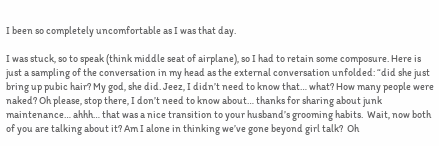I been so completely uncomfortable as I was that day.

I was stuck, so to speak (think middle seat of airplane), so I had to retain some composure. Here is just a sampling of the conversation in my head as the external conversation unfolded: “did she just bring up pubic hair? My god, she did. Jeez, I didn’t need to know that… what? How many people were naked? Oh please, stop there, I don’t need to know about… thanks for sharing about junk maintenance… ahhh… that was a nice transition to your husband’s grooming habits.  Wait, now both of you are talking about it? Am I alone in thinking we’ve gone beyond girl talk?  Oh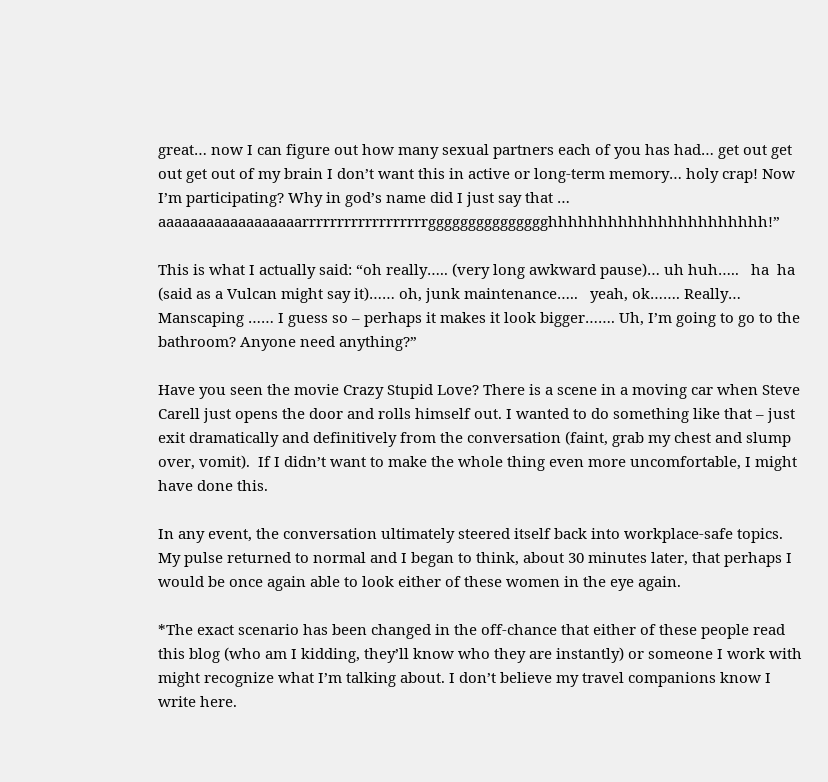great… now I can figure out how many sexual partners each of you has had… get out get out get out of my brain I don’t want this in active or long-term memory… holy crap! Now I’m participating? Why in god’s name did I just say that …   aaaaaaaaaaaaaaaaaarrrrrrrrrrrrrrrrrrggggggggggggggghhhhhhhhhhhhhhhhhhhhhh!”

This is what I actually said: “oh really….. (very long awkward pause)… uh huh…..   ha  ha (said as a Vulcan might say it)…… oh, junk maintenance…..   yeah, ok……. Really… Manscaping …… I guess so – perhaps it makes it look bigger……. Uh, I’m going to go to the bathroom? Anyone need anything?”

Have you seen the movie Crazy Stupid Love? There is a scene in a moving car when Steve Carell just opens the door and rolls himself out. I wanted to do something like that – just exit dramatically and definitively from the conversation (faint, grab my chest and slump over, vomit).  If I didn’t want to make the whole thing even more uncomfortable, I might have done this.

In any event, the conversation ultimately steered itself back into workplace-safe topics.  My pulse returned to normal and I began to think, about 30 minutes later, that perhaps I would be once again able to look either of these women in the eye again.

*The exact scenario has been changed in the off-chance that either of these people read this blog (who am I kidding, they’ll know who they are instantly) or someone I work with might recognize what I’m talking about. I don’t believe my travel companions know I write here.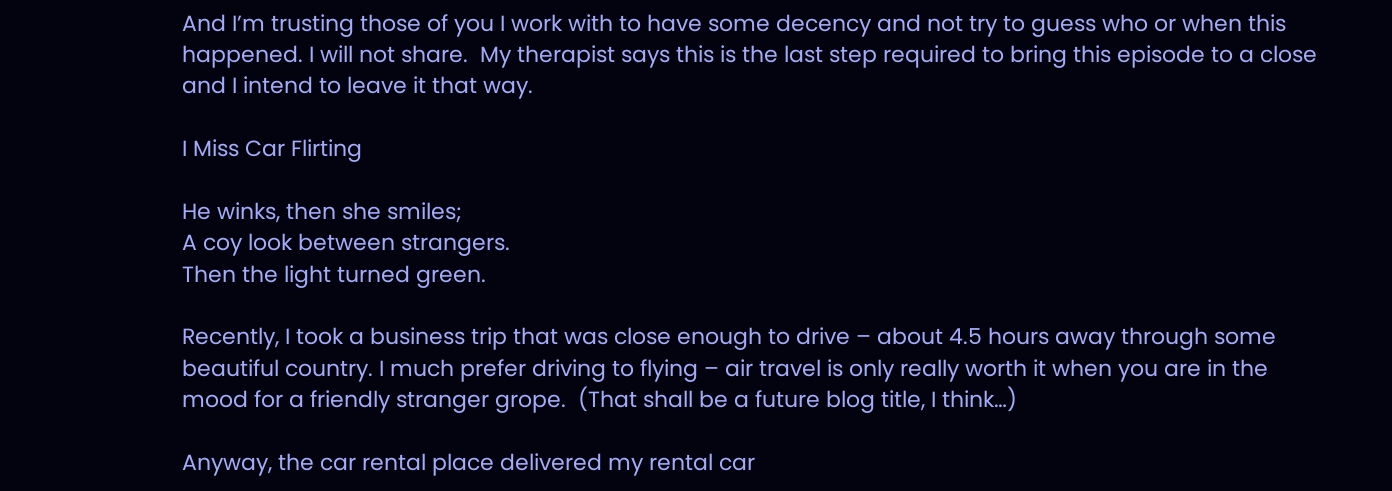And I’m trusting those of you I work with to have some decency and not try to guess who or when this happened. I will not share.  My therapist says this is the last step required to bring this episode to a close and I intend to leave it that way.

I Miss Car Flirting

He winks, then she smiles;
A coy look between strangers.
Then the light turned green.

Recently, I took a business trip that was close enough to drive – about 4.5 hours away through some beautiful country. I much prefer driving to flying – air travel is only really worth it when you are in the mood for a friendly stranger grope.  (That shall be a future blog title, I think…)

Anyway, the car rental place delivered my rental car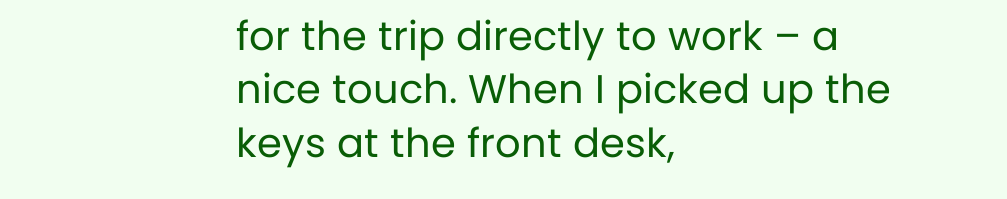for the trip directly to work – a nice touch. When I picked up the keys at the front desk,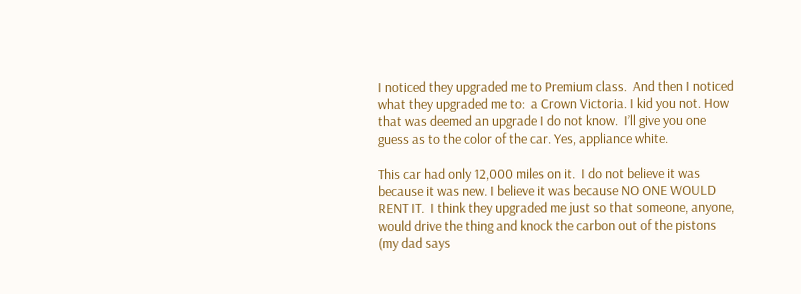I noticed they upgraded me to Premium class.  And then I noticed what they upgraded me to:  a Crown Victoria. I kid you not. How that was deemed an upgrade I do not know.  I’ll give you one guess as to the color of the car. Yes, appliance white.

This car had only 12,000 miles on it.  I do not believe it was because it was new. I believe it was because NO ONE WOULD RENT IT.  I think they upgraded me just so that someone, anyone, would drive the thing and knock the carbon out of the pistons (my dad says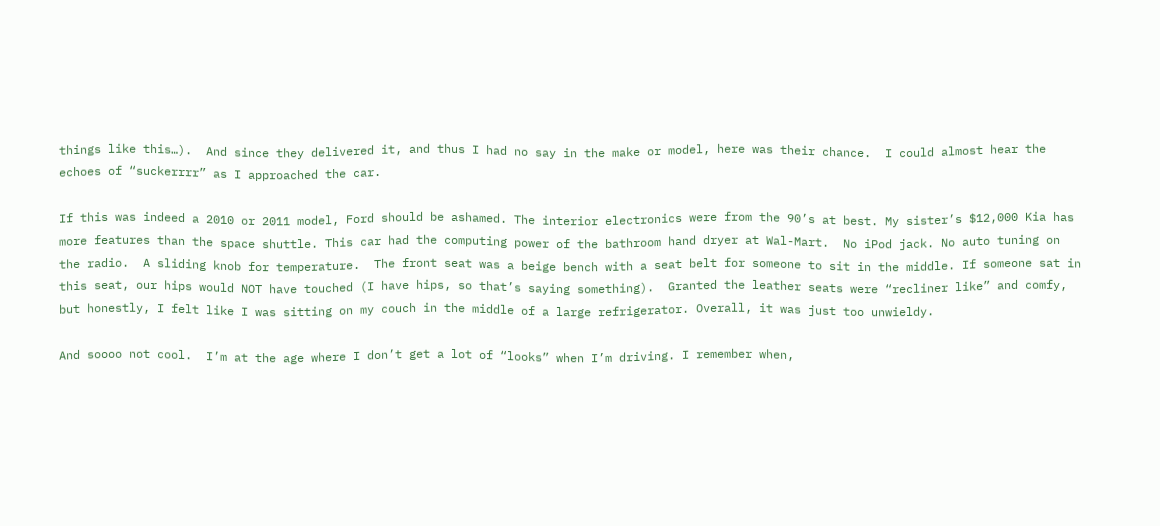things like this…).  And since they delivered it, and thus I had no say in the make or model, here was their chance.  I could almost hear the echoes of “suckerrrr” as I approached the car.

If this was indeed a 2010 or 2011 model, Ford should be ashamed. The interior electronics were from the 90’s at best. My sister’s $12,000 Kia has more features than the space shuttle. This car had the computing power of the bathroom hand dryer at Wal-Mart.  No iPod jack. No auto tuning on the radio.  A sliding knob for temperature.  The front seat was a beige bench with a seat belt for someone to sit in the middle. If someone sat in this seat, our hips would NOT have touched (I have hips, so that’s saying something).  Granted the leather seats were “recliner like” and comfy, but honestly, I felt like I was sitting on my couch in the middle of a large refrigerator. Overall, it was just too unwieldy.

And soooo not cool.  I’m at the age where I don’t get a lot of “looks” when I’m driving. I remember when,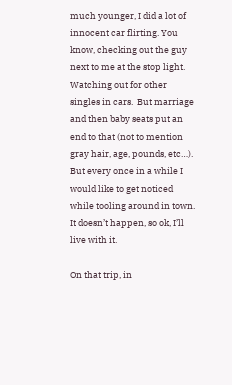much younger, I did a lot of innocent car flirting. You know, checking out the guy next to me at the stop light. Watching out for other singles in cars.  But marriage and then baby seats put an end to that (not to mention gray hair, age, pounds, etc…).  But every once in a while I would like to get noticed while tooling around in town.  It doesn’t happen, so ok, I’ll live with it.

On that trip, in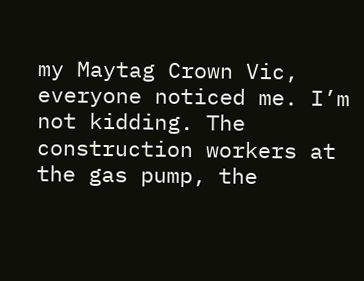my Maytag Crown Vic, everyone noticed me. I’m not kidding. The construction workers at the gas pump, the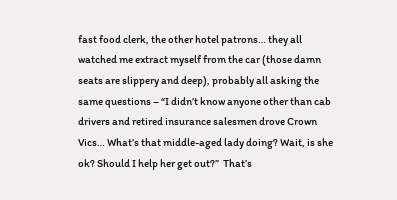fast food clerk, the other hotel patrons… they all watched me extract myself from the car (those damn seats are slippery and deep), probably all asking the same questions – “I didn’t know anyone other than cab drivers and retired insurance salesmen drove Crown Vics… What’s that middle-aged lady doing? Wait, is she ok? Should I help her get out?”  That’s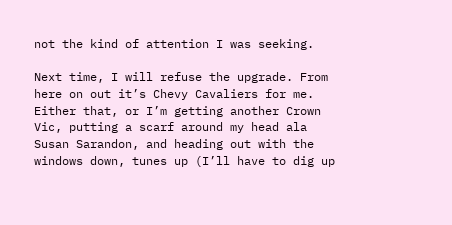not the kind of attention I was seeking.

Next time, I will refuse the upgrade. From here on out it’s Chevy Cavaliers for me.  Either that, or I’m getting another Crown Vic, putting a scarf around my head ala Susan Sarandon, and heading out with the windows down, tunes up (I’ll have to dig up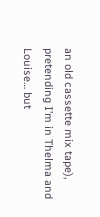an old cassette mix tape), pretending I’m in Thelma and Louise… but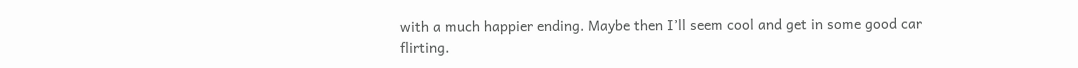with a much happier ending. Maybe then I’ll seem cool and get in some good car flirting.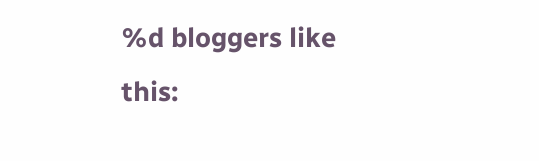%d bloggers like this: